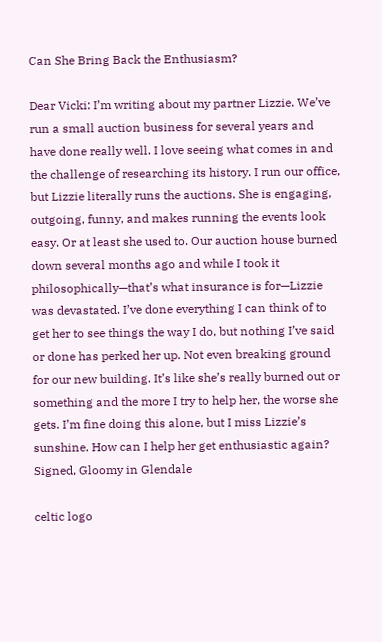Can She Bring Back the Enthusiasm?

Dear Vicki: I’m writing about my partner Lizzie. We’ve run a small auction business for several years and have done really well. I love seeing what comes in and the challenge of researching its history. I run our office, but Lizzie literally runs the auctions. She is engaging, outgoing, funny, and makes running the events look easy. Or at least she used to. Our auction house burned down several months ago and while I took it philosophically—that’s what insurance is for—Lizzie was devastated. I’ve done everything I can think of to get her to see things the way I do, but nothing I’ve said or done has perked her up. Not even breaking ground for our new building. It’s like she’s really burned out or something and the more I try to help her, the worse she gets. I’m fine doing this alone, but I miss Lizzie’s sunshine. How can I help her get enthusiastic again? Signed, Gloomy in Glendale

celtic logo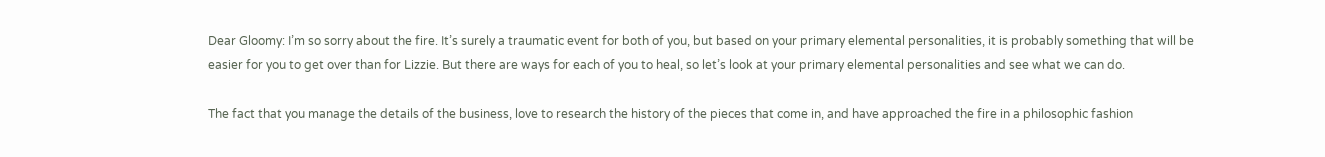Dear Gloomy: I’m so sorry about the fire. It’s surely a traumatic event for both of you, but based on your primary elemental personalities, it is probably something that will be easier for you to get over than for Lizzie. But there are ways for each of you to heal, so let’s look at your primary elemental personalities and see what we can do.

The fact that you manage the details of the business, love to research the history of the pieces that come in, and have approached the fire in a philosophic fashion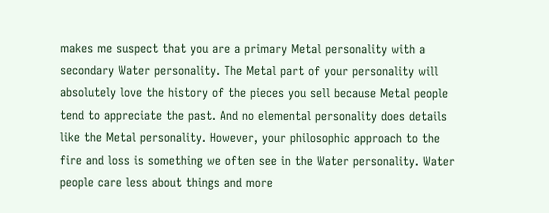makes me suspect that you are a primary Metal personality with a secondary Water personality. The Metal part of your personality will absolutely love the history of the pieces you sell because Metal people tend to appreciate the past. And no elemental personality does details like the Metal personality. However, your philosophic approach to the fire and loss is something we often see in the Water personality. Water people care less about things and more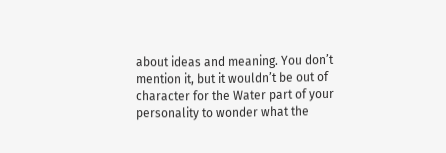about ideas and meaning. You don’t mention it, but it wouldn’t be out of character for the Water part of your personality to wonder what the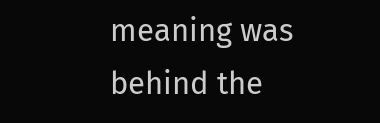meaning was behind the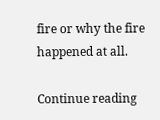fire or why the fire happened at all.

Continue reading